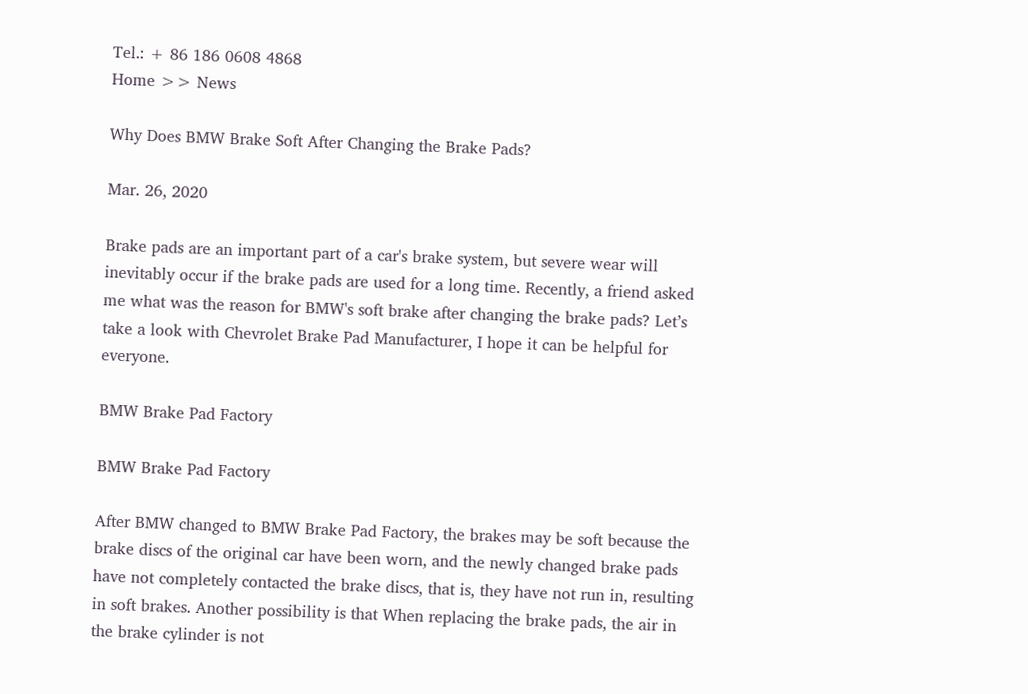Tel.: + 86 186 0608 4868
Home >> News

Why Does BMW Brake Soft After Changing the Brake Pads?

Mar. 26, 2020

Brake pads are an important part of a car's brake system, but severe wear will inevitably occur if the brake pads are used for a long time. Recently, a friend asked me what was the reason for BMW's soft brake after changing the brake pads? Let’s take a look with Chevrolet Brake Pad Manufacturer, I hope it can be helpful for everyone.

BMW Brake Pad Factory

BMW Brake Pad Factory

After BMW changed to BMW Brake Pad Factory, the brakes may be soft because the brake discs of the original car have been worn, and the newly changed brake pads have not completely contacted the brake discs, that is, they have not run in, resulting in soft brakes. Another possibility is that When replacing the brake pads, the air in the brake cylinder is not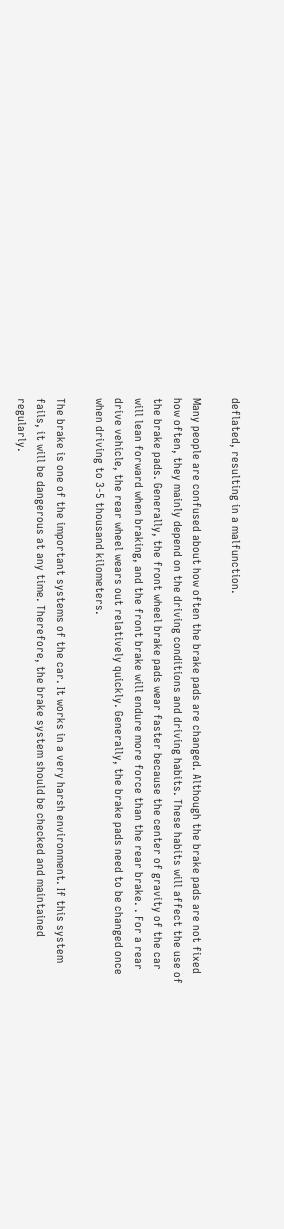deflated, resulting in a malfunction.

Many people are confused about how often the brake pads are changed. Although the brake pads are not fixed how often, they mainly depend on the driving conditions and driving habits. These habits will affect the use of the brake pads. Generally, the front wheel brake pads wear faster because the center of gravity of the car will lean forward when braking, and the front brake will endure more force than the rear brake. . For a rear drive vehicle, the rear wheel wears out relatively quickly. Generally, the brake pads need to be changed once when driving to 3-5 thousand kilometers.

The brake is one of the important systems of the car. It works in a very harsh environment. If this system fails, it will be dangerous at any time. Therefore, the brake system should be checked and maintained regularly.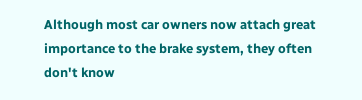Although most car owners now attach great importance to the brake system, they often don't know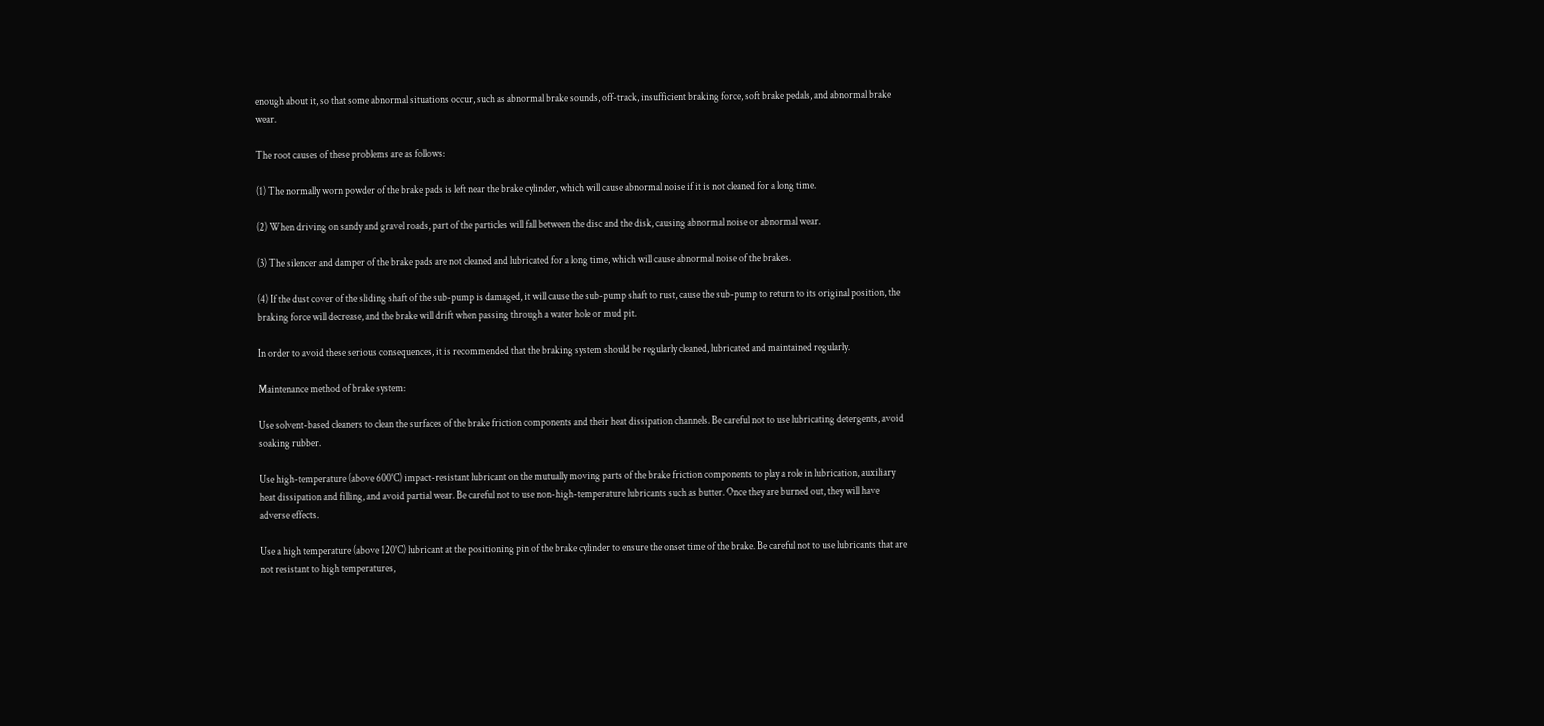enough about it, so that some abnormal situations occur, such as abnormal brake sounds, off-track, insufficient braking force, soft brake pedals, and abnormal brake wear.

The root causes of these problems are as follows:

(1) The normally worn powder of the brake pads is left near the brake cylinder, which will cause abnormal noise if it is not cleaned for a long time.

(2) When driving on sandy and gravel roads, part of the particles will fall between the disc and the disk, causing abnormal noise or abnormal wear.

(3) The silencer and damper of the brake pads are not cleaned and lubricated for a long time, which will cause abnormal noise of the brakes.

(4) If the dust cover of the sliding shaft of the sub-pump is damaged, it will cause the sub-pump shaft to rust, cause the sub-pump to return to its original position, the braking force will decrease, and the brake will drift when passing through a water hole or mud pit.

In order to avoid these serious consequences, it is recommended that the braking system should be regularly cleaned, lubricated and maintained regularly.

Maintenance method of brake system:

Use solvent-based cleaners to clean the surfaces of the brake friction components and their heat dissipation channels. Be careful not to use lubricating detergents, avoid soaking rubber.

Use high-temperature (above 600°C) impact-resistant lubricant on the mutually moving parts of the brake friction components to play a role in lubrication, auxiliary heat dissipation and filling, and avoid partial wear. Be careful not to use non-high-temperature lubricants such as butter. Once they are burned out, they will have adverse effects.

Use a high temperature (above 120°C) lubricant at the positioning pin of the brake cylinder to ensure the onset time of the brake. Be careful not to use lubricants that are not resistant to high temperatures,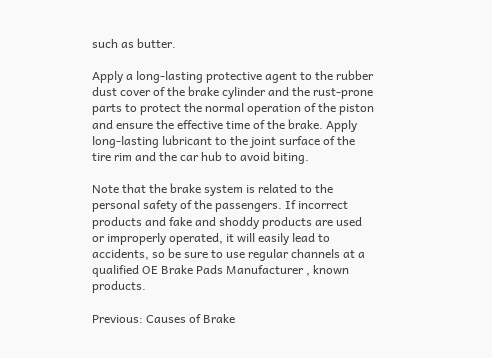such as butter.

Apply a long-lasting protective agent to the rubber dust cover of the brake cylinder and the rust-prone parts to protect the normal operation of the piston and ensure the effective time of the brake. Apply long-lasting lubricant to the joint surface of the tire rim and the car hub to avoid biting.

Note that the brake system is related to the personal safety of the passengers. If incorrect products and fake and shoddy products are used or improperly operated, it will easily lead to accidents, so be sure to use regular channels at a qualified OE Brake Pads Manufacturer , known products.

Previous: Causes of Brake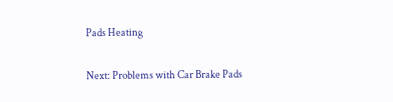Pads Heating

Next: Problems with Car Brake Pads